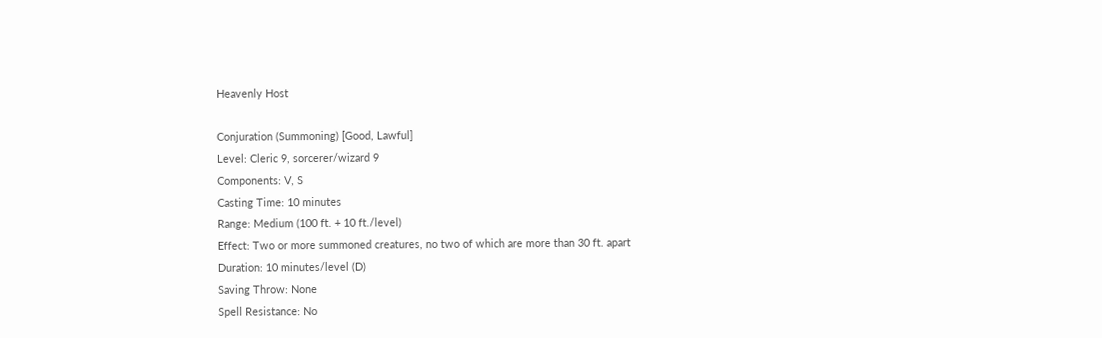Heavenly Host

Conjuration (Summoning) [Good, Lawful]
Level: Cleric 9, sorcerer/wizard 9
Components: V, S
Casting Time: 10 minutes
Range: Medium (100 ft. + 10 ft./level)
Effect: Two or more summoned creatures, no two of which are more than 30 ft. apart
Duration: 10 minutes/level (D)
Saving Throw: None
Spell Resistance: No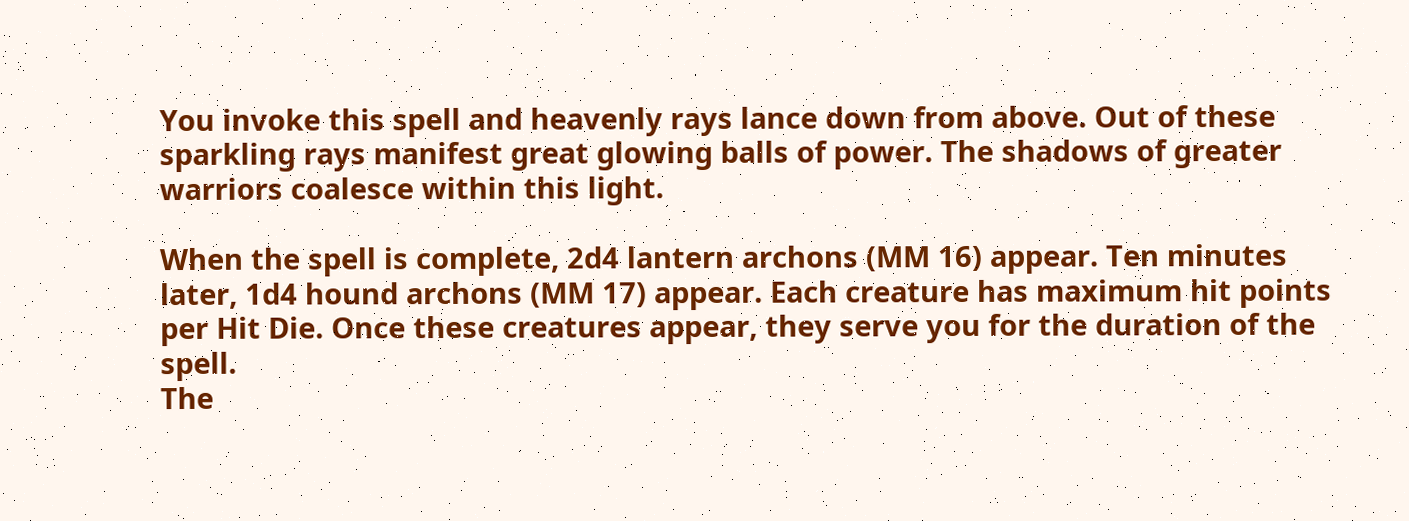You invoke this spell and heavenly rays lance down from above. Out of these sparkling rays manifest great glowing balls of power. The shadows of greater warriors coalesce within this light.

When the spell is complete, 2d4 lantern archons (MM 16) appear. Ten minutes later, 1d4 hound archons (MM 17) appear. Each creature has maximum hit points per Hit Die. Once these creatures appear, they serve you for the duration of the spell.
The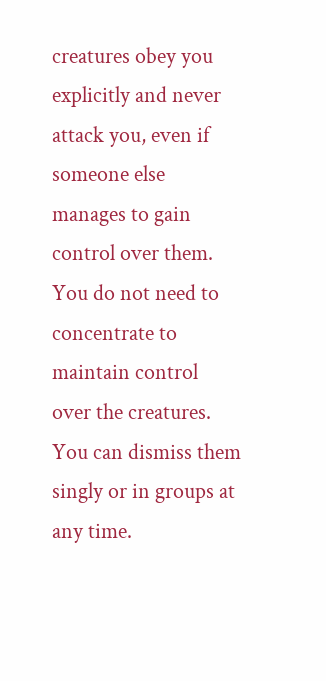creatures obey you explicitly and never attack you, even if someone else manages to gain control over them. You do not need to concentrate to maintain control over the creatures. You can dismiss them singly or in groups at any time.